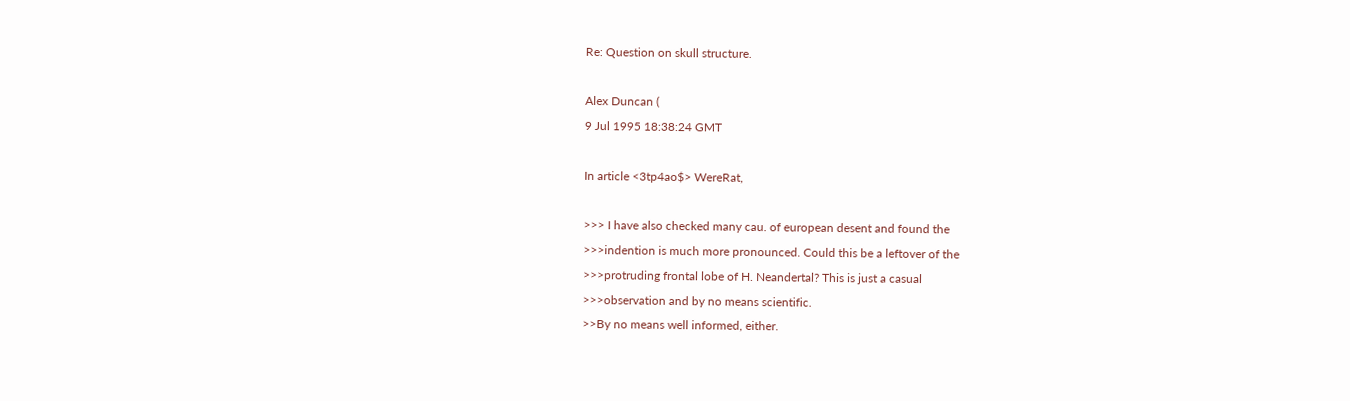Re: Question on skull structure.

Alex Duncan (
9 Jul 1995 18:38:24 GMT

In article <3tp4ao$> WereRat,

>>> I have also checked many cau. of european desent and found the
>>>indention is much more pronounced. Could this be a leftover of the
>>>protruding frontal lobe of H. Neandertal? This is just a casual
>>>observation and by no means scientific.
>>By no means well informed, either.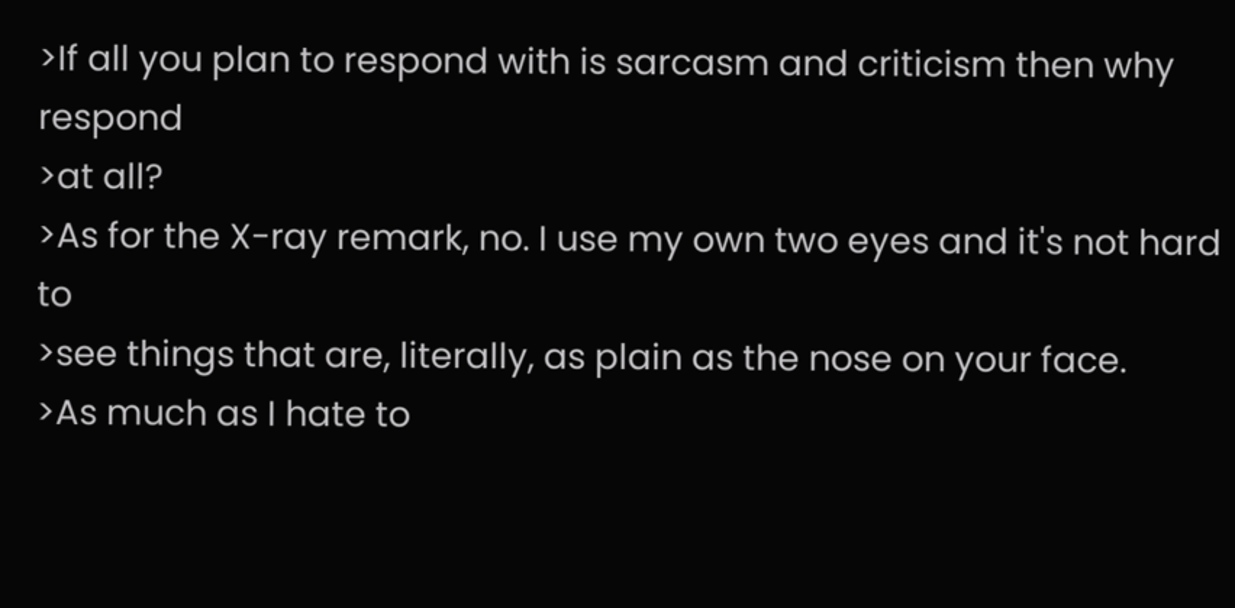>If all you plan to respond with is sarcasm and criticism then why respond
>at all?
>As for the X-ray remark, no. I use my own two eyes and it's not hard to
>see things that are, literally, as plain as the nose on your face.
>As much as I hate to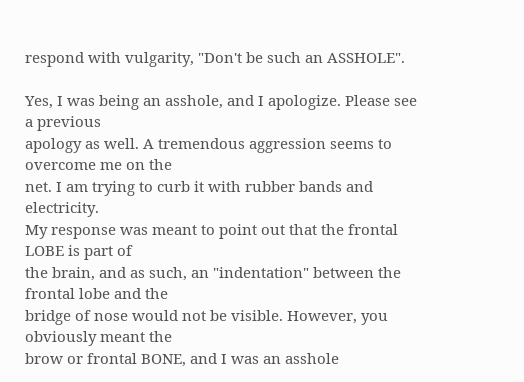respond with vulgarity, "Don't be such an ASSHOLE".

Yes, I was being an asshole, and I apologize. Please see a previous
apology as well. A tremendous aggression seems to overcome me on the
net. I am trying to curb it with rubber bands and electricity.
My response was meant to point out that the frontal LOBE is part of
the brain, and as such, an "indentation" between the frontal lobe and the
bridge of nose would not be visible. However, you obviously meant the
brow or frontal BONE, and I was an asshole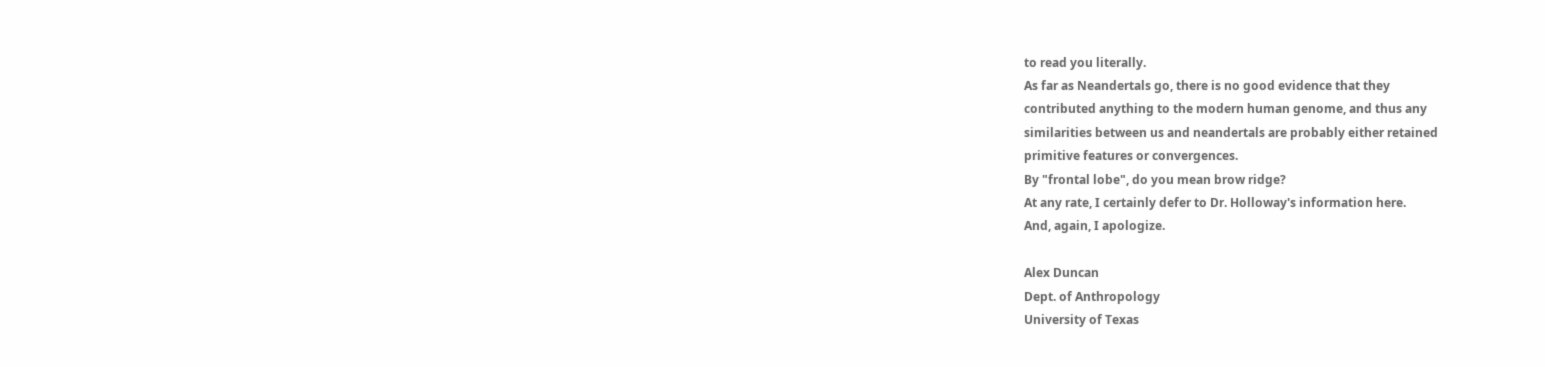to read you literally.
As far as Neandertals go, there is no good evidence that they
contributed anything to the modern human genome, and thus any
similarities between us and neandertals are probably either retained
primitive features or convergences.
By "frontal lobe", do you mean brow ridge?
At any rate, I certainly defer to Dr. Holloway's information here.
And, again, I apologize.

Alex Duncan
Dept. of Anthropology
University of Texas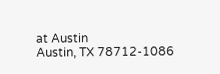at Austin
Austin, TX 78712-1086